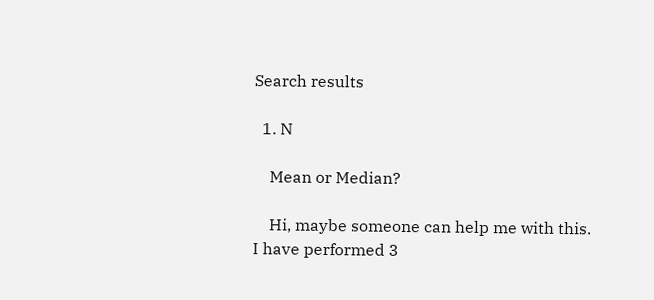Search results

  1. N

    Mean or Median?

    Hi, maybe someone can help me with this. I have performed 3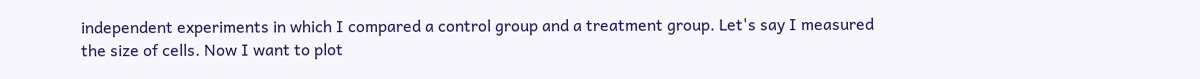independent experiments in which I compared a control group and a treatment group. Let's say I measured the size of cells. Now I want to plot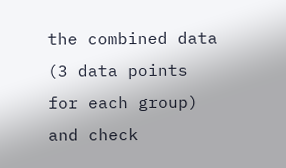the combined data (3 data points for each group) and check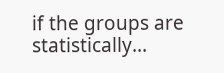if the groups are statistically...